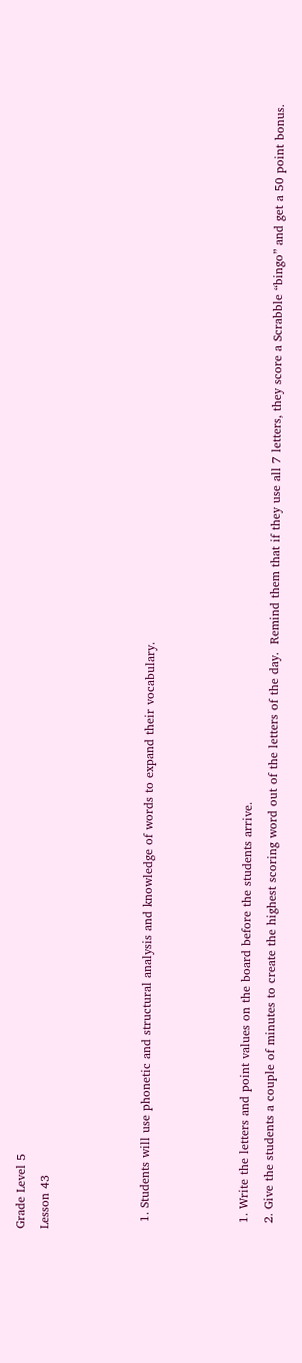Grade Level 5
Lesson 43



  1. Students will use phonetic and structural analysis and knowledge of words to expand their vocabulary.



  1. Write the letters and point values on the board before the students arrive.
  2. Give the students a couple of minutes to create the highest scoring word out of the letters of the day.  Remind them that if they use all 7 letters, they score a Scrabble “bingo” and get a 50 point bonus.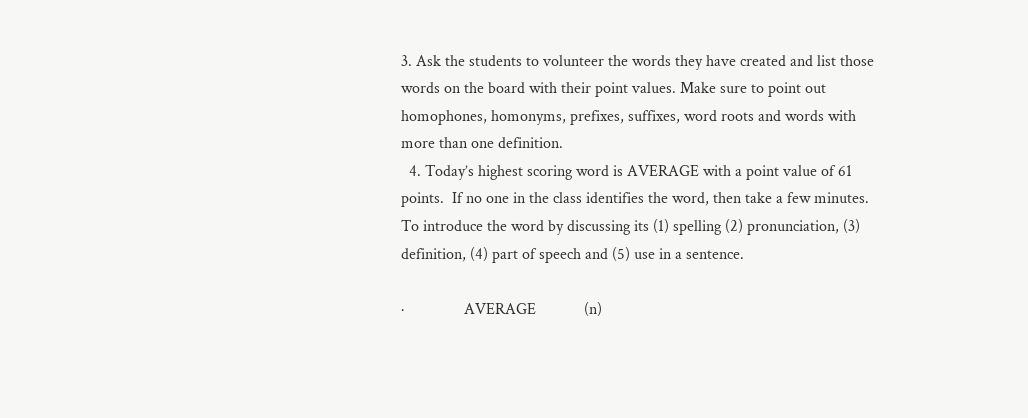3. Ask the students to volunteer the words they have created and list those words on the board with their point values. Make sure to point out homophones, homonyms, prefixes, suffixes, word roots and words with more than one definition.
  4. Today’s highest scoring word is AVERAGE with a point value of 61 points.  If no one in the class identifies the word, then take a few minutes. To introduce the word by discussing its (1) spelling (2) pronunciation, (3) definition, (4) part of speech and (5) use in a sentence.

·               AVERAGE            (n)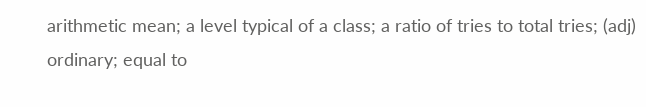arithmetic mean; a level typical of a class; a ratio of tries to total tries; (adj) ordinary; equal to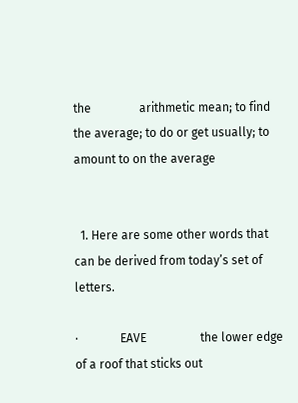the                arithmetic mean; to find the average; to do or get usually; to amount to on the average


  1. Here are some other words that can be derived from today’s set of letters.

·              EAVE                  the lower edge of a roof that sticks out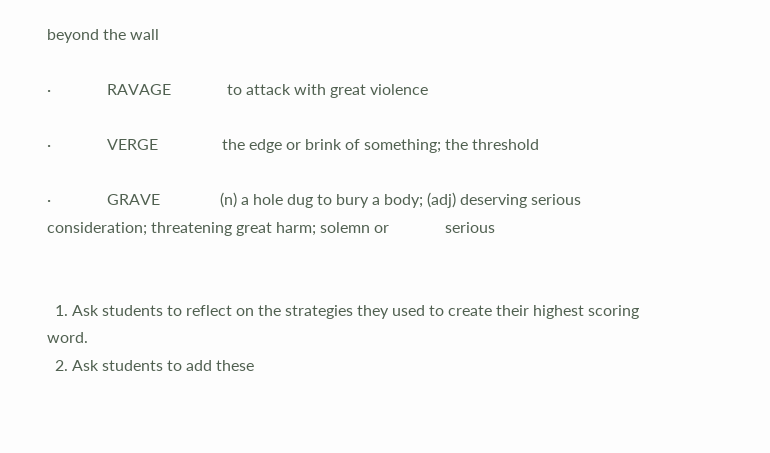beyond the wall

·              RAVAGE              to attack with great violence

·              VERGE                the edge or brink of something; the threshold

·              GRAVE               (n) a hole dug to bury a body; (adj) deserving serious consideration; threatening great harm; solemn or              serious


  1. Ask students to reflect on the strategies they used to create their highest scoring word.
  2. Ask students to add these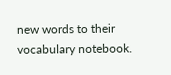new words to their vocabulary notebook.